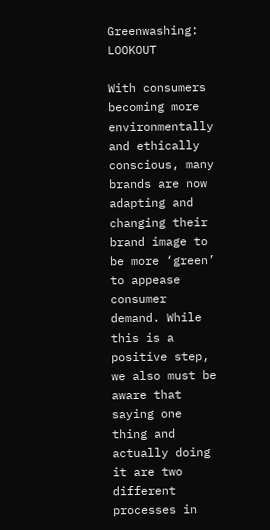Greenwashing: LOOKOUT

With consumers becoming more environmentally and ethically conscious, many brands are now adapting and changing their brand image to be more ‘green’ to appease consumer demand. While this is a positive step, we also must be aware that saying one thing and actually doing it are two different processes in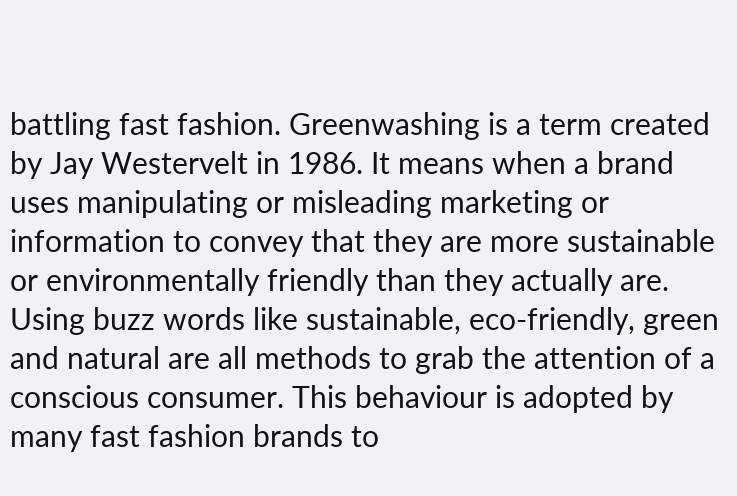battling fast fashion. Greenwashing is a term created by Jay Westervelt in 1986. It means when a brand uses manipulating or misleading marketing or information to convey that they are more sustainable or environmentally friendly than they actually are. Using buzz words like sustainable, eco-friendly, green and natural are all methods to grab the attention of a conscious consumer. This behaviour is adopted by many fast fashion brands to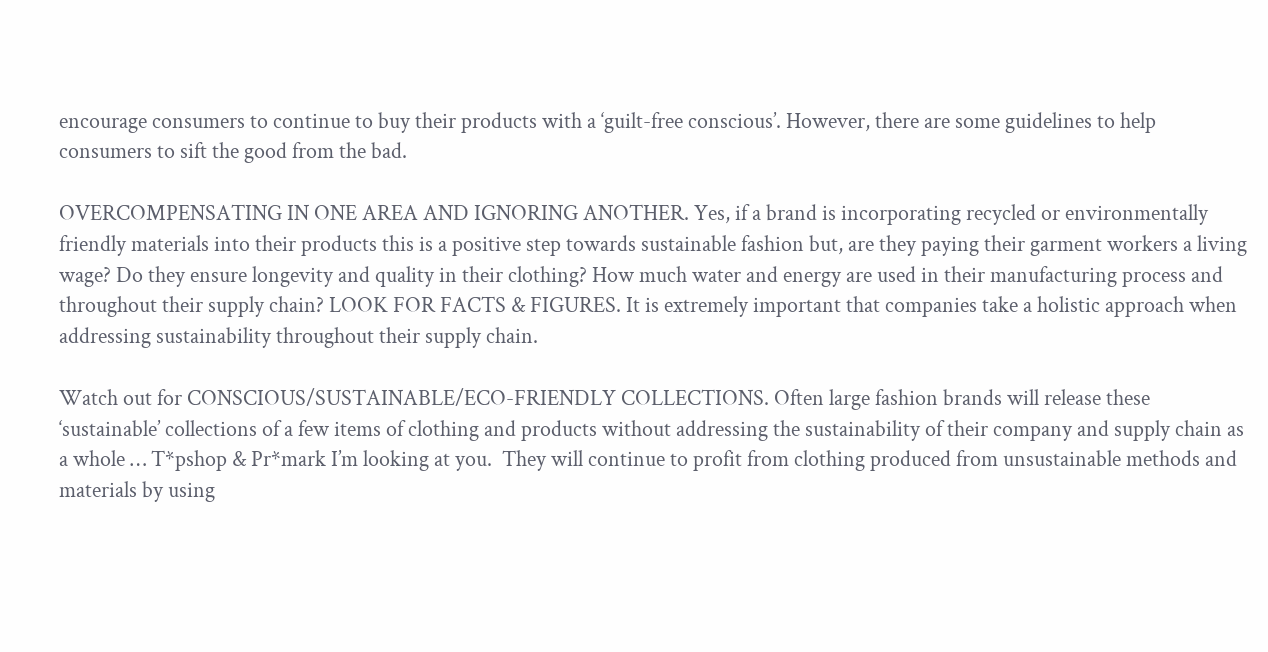encourage consumers to continue to buy their products with a ‘guilt-free conscious’. However, there are some guidelines to help consumers to sift the good from the bad.

OVERCOMPENSATING IN ONE AREA AND IGNORING ANOTHER. Yes, if a brand is incorporating recycled or environmentally friendly materials into their products this is a positive step towards sustainable fashion but, are they paying their garment workers a living wage? Do they ensure longevity and quality in their clothing? How much water and energy are used in their manufacturing process and throughout their supply chain? LOOK FOR FACTS & FIGURES. It is extremely important that companies take a holistic approach when addressing sustainability throughout their supply chain.

Watch out for CONSCIOUS/SUSTAINABLE/ECO-FRIENDLY COLLECTIONS. Often large fashion brands will release these ‘sustainable’ collections of a few items of clothing and products without addressing the sustainability of their company and supply chain as a whole … T*pshop & Pr*mark I’m looking at you.  They will continue to profit from clothing produced from unsustainable methods and materials by using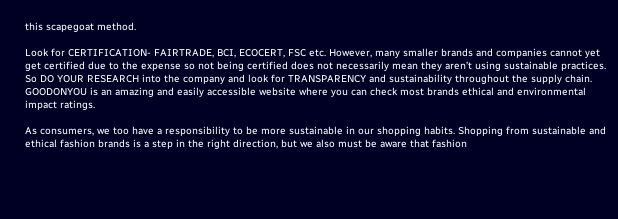this scapegoat method.

Look for CERTIFICATION- FAIRTRADE, BCI, ECOCERT, FSC etc. However, many smaller brands and companies cannot yet get certified due to the expense so not being certified does not necessarily mean they aren’t using sustainable practices. So DO YOUR RESEARCH into the company and look for TRANSPARENCY and sustainability throughout the supply chain. GOODONYOU is an amazing and easily accessible website where you can check most brands ethical and environmental impact ratings.

As consumers, we too have a responsibility to be more sustainable in our shopping habits. Shopping from sustainable and ethical fashion brands is a step in the right direction, but we also must be aware that fashion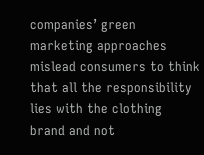companies’ green marketing approaches mislead consumers to think that all the responsibility lies with the clothing brand and not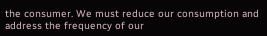the consumer. We must reduce our consumption and address the frequency of our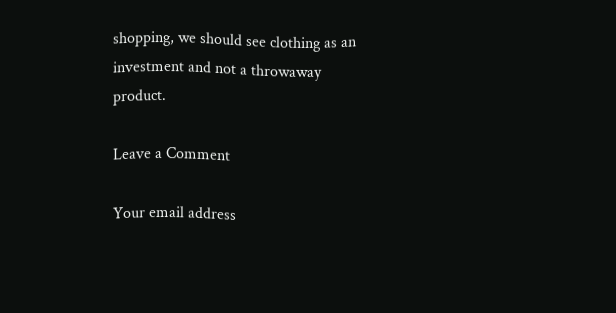shopping, we should see clothing as an investment and not a throwaway product.

Leave a Comment

Your email address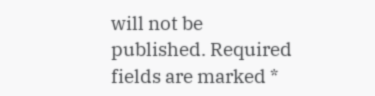will not be published. Required fields are marked *